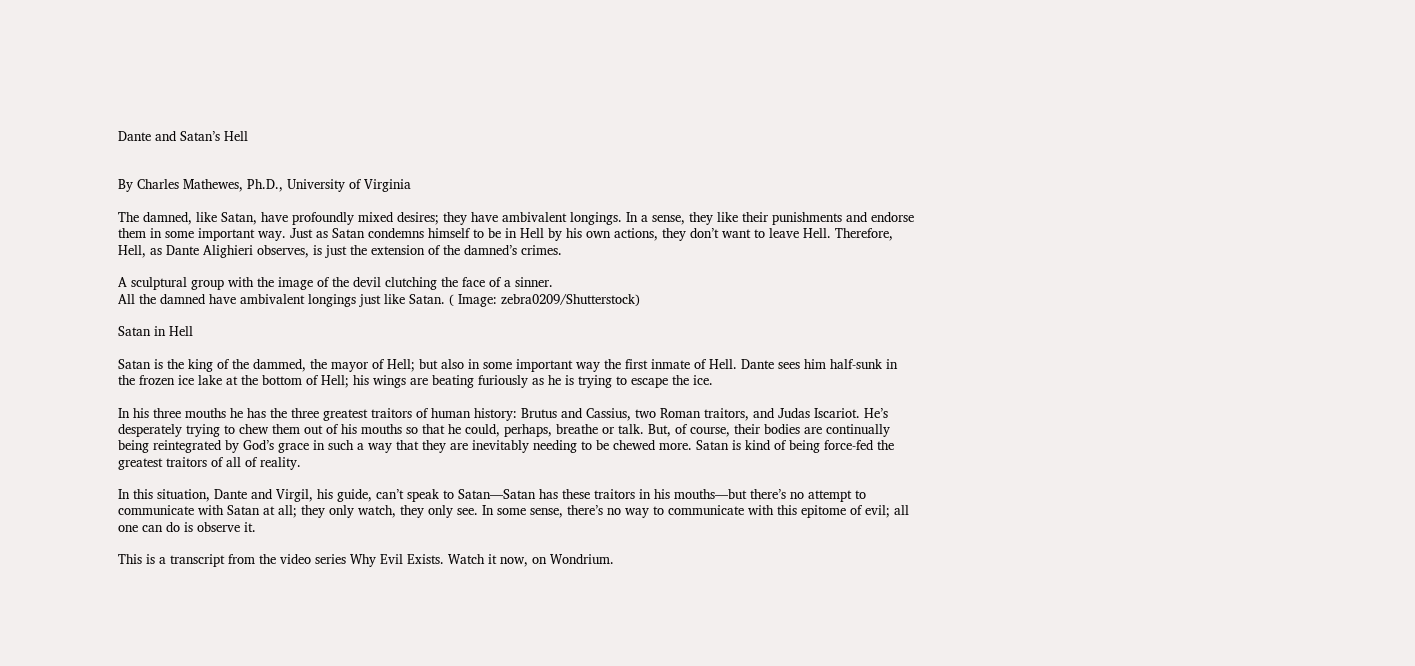Dante and Satan’s Hell


By Charles Mathewes, Ph.D., University of Virginia

The damned, like Satan, have profoundly mixed desires; they have ambivalent longings. In a sense, they like their punishments and endorse them in some important way. Just as Satan condemns himself to be in Hell by his own actions, they don’t want to leave Hell. Therefore, Hell, as Dante Alighieri observes, is just the extension of the damned’s crimes.

A sculptural group with the image of the devil clutching the face of a sinner.
All the damned have ambivalent longings just like Satan. ( Image: zebra0209/Shutterstock)

Satan in Hell

Satan is the king of the dammed, the mayor of Hell; but also in some important way the first inmate of Hell. Dante sees him half-sunk in the frozen ice lake at the bottom of Hell; his wings are beating furiously as he is trying to escape the ice.

In his three mouths he has the three greatest traitors of human history: Brutus and Cassius, two Roman traitors, and Judas Iscariot. He’s desperately trying to chew them out of his mouths so that he could, perhaps, breathe or talk. But, of course, their bodies are continually being reintegrated by God’s grace in such a way that they are inevitably needing to be chewed more. Satan is kind of being force-fed the greatest traitors of all of reality.

In this situation, Dante and Virgil, his guide, can’t speak to Satan—Satan has these traitors in his mouths—but there’s no attempt to communicate with Satan at all; they only watch, they only see. In some sense, there’s no way to communicate with this epitome of evil; all one can do is observe it.

This is a transcript from the video series Why Evil Exists. Watch it now, on Wondrium.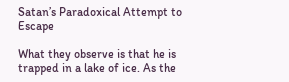Satan’s Paradoxical Attempt to Escape

What they observe is that he is trapped in a lake of ice. As the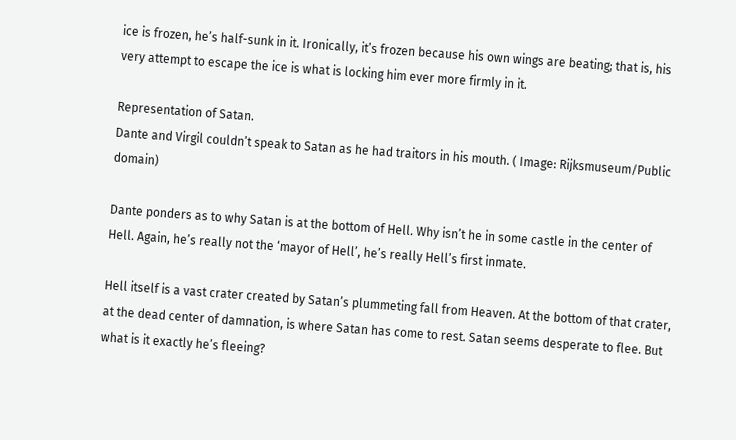ice is frozen, he’s half-sunk in it. Ironically, it’s frozen because his own wings are beating; that is, his very attempt to escape the ice is what is locking him ever more firmly in it.

Representation of Satan.
Dante and Virgil couldn’t speak to Satan as he had traitors in his mouth. ( Image: Rijksmuseum/Public domain)

Dante ponders as to why Satan is at the bottom of Hell. Why isn’t he in some castle in the center of Hell. Again, he’s really not the ‘mayor of Hell’, he’s really Hell’s first inmate.

Hell itself is a vast crater created by Satan’s plummeting fall from Heaven. At the bottom of that crater, at the dead center of damnation, is where Satan has come to rest. Satan seems desperate to flee. But what is it exactly he’s fleeing?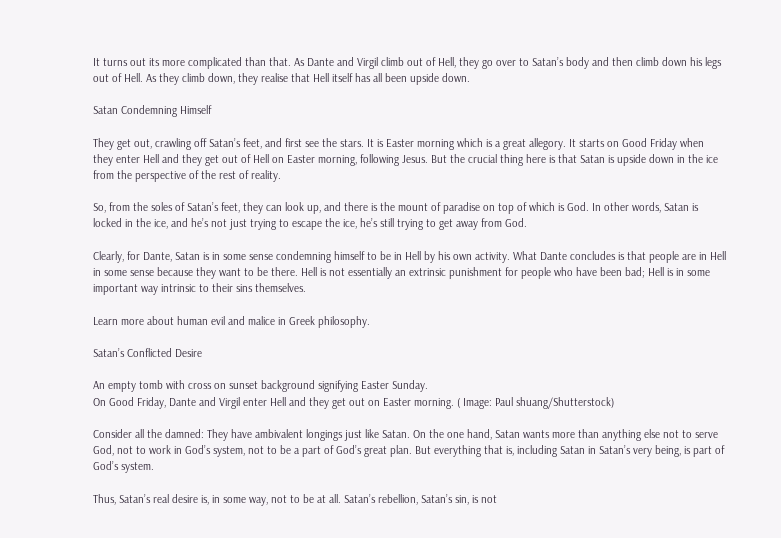It turns out its more complicated than that. As Dante and Virgil climb out of Hell, they go over to Satan’s body and then climb down his legs out of Hell. As they climb down, they realise that Hell itself has all been upside down.

Satan Condemning Himself

They get out, crawling off Satan’s feet, and first see the stars. It is Easter morning which is a great allegory. It starts on Good Friday when they enter Hell and they get out of Hell on Easter morning, following Jesus. But the crucial thing here is that Satan is upside down in the ice from the perspective of the rest of reality.

So, from the soles of Satan’s feet, they can look up, and there is the mount of paradise on top of which is God. In other words, Satan is locked in the ice, and he’s not just trying to escape the ice, he’s still trying to get away from God.

Clearly, for Dante, Satan is in some sense condemning himself to be in Hell by his own activity. What Dante concludes is that people are in Hell in some sense because they want to be there. Hell is not essentially an extrinsic punishment for people who have been bad; Hell is in some important way intrinsic to their sins themselves.

Learn more about human evil and malice in Greek philosophy.

Satan’s Conflicted Desire

An empty tomb with cross on sunset background signifying Easter Sunday.
On Good Friday, Dante and Virgil enter Hell and they get out on Easter morning. ( Image: Paul shuang/Shutterstock)

Consider all the damned: They have ambivalent longings just like Satan. On the one hand, Satan wants more than anything else not to serve God, not to work in God’s system, not to be a part of God’s great plan. But everything that is, including Satan in Satan’s very being, is part of God’s system.

Thus, Satan’s real desire is, in some way, not to be at all. Satan’s rebellion, Satan’s sin, is not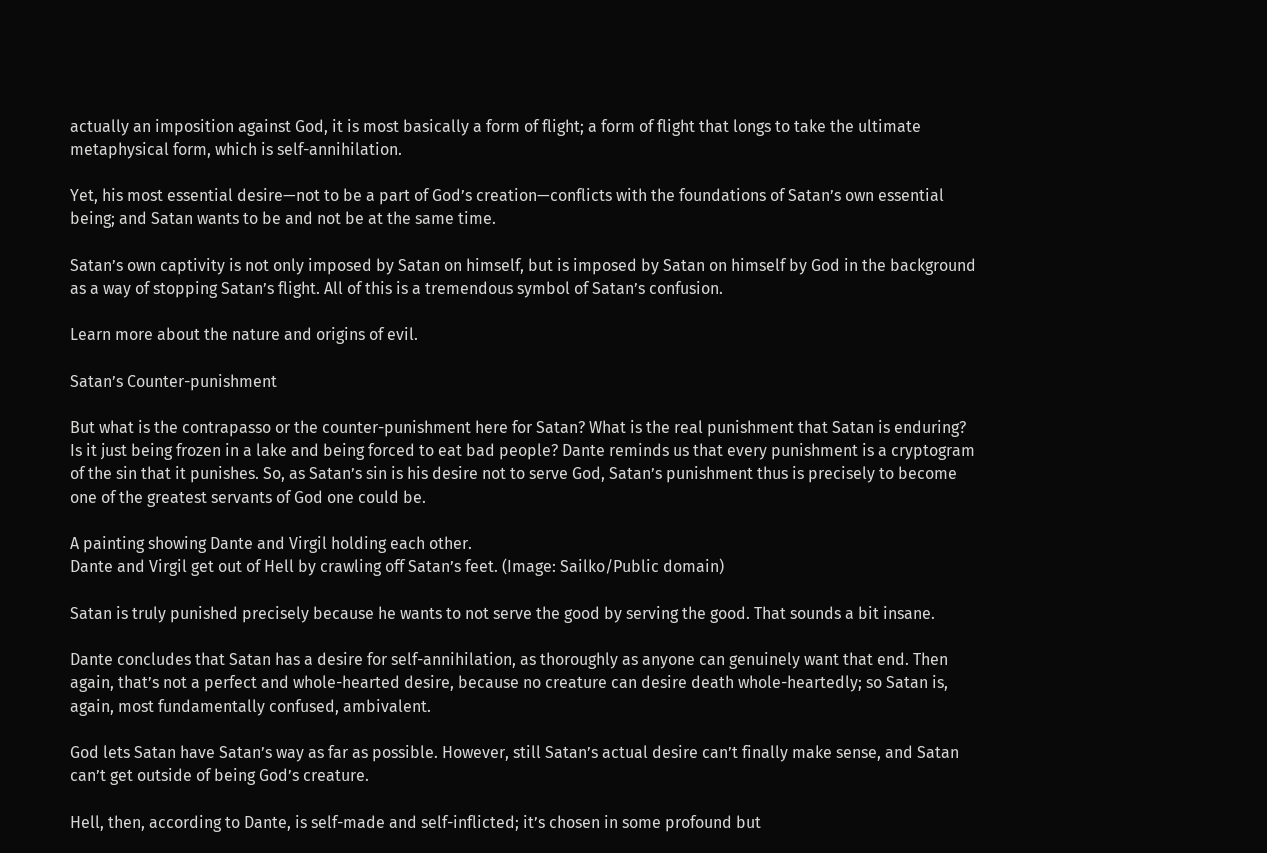actually an imposition against God, it is most basically a form of flight; a form of flight that longs to take the ultimate metaphysical form, which is self-annihilation.

Yet, his most essential desire—not to be a part of God’s creation—conflicts with the foundations of Satan’s own essential being; and Satan wants to be and not be at the same time.

Satan’s own captivity is not only imposed by Satan on himself, but is imposed by Satan on himself by God in the background as a way of stopping Satan’s flight. All of this is a tremendous symbol of Satan’s confusion.

Learn more about the nature and origins of evil.

Satan’s Counter-punishment

But what is the contrapasso or the counter-punishment here for Satan? What is the real punishment that Satan is enduring? Is it just being frozen in a lake and being forced to eat bad people? Dante reminds us that every punishment is a cryptogram of the sin that it punishes. So, as Satan’s sin is his desire not to serve God, Satan’s punishment thus is precisely to become one of the greatest servants of God one could be.

A painting showing Dante and Virgil holding each other.
Dante and Virgil get out of Hell by crawling off Satan’s feet. (Image: Sailko/Public domain)

Satan is truly punished precisely because he wants to not serve the good by serving the good. That sounds a bit insane.

Dante concludes that Satan has a desire for self-annihilation, as thoroughly as anyone can genuinely want that end. Then again, that’s not a perfect and whole-hearted desire, because no creature can desire death whole-heartedly; so Satan is, again, most fundamentally confused, ambivalent.

God lets Satan have Satan’s way as far as possible. However, still Satan’s actual desire can’t finally make sense, and Satan can’t get outside of being God’s creature.

Hell, then, according to Dante, is self-made and self-inflicted; it’s chosen in some profound but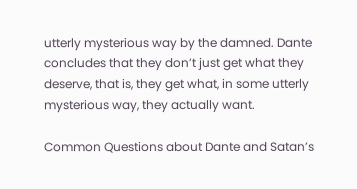utterly mysterious way by the damned. Dante concludes that they don’t just get what they deserve, that is, they get what, in some utterly mysterious way, they actually want.

Common Questions about Dante and Satan’s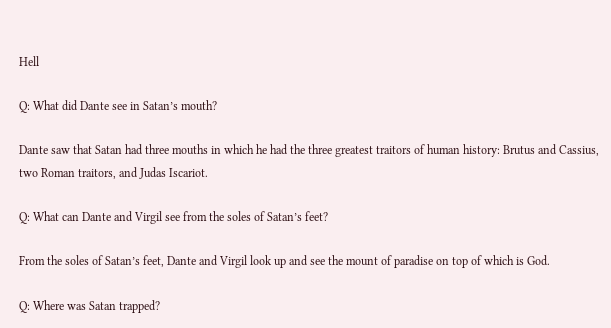Hell

Q: What did Dante see in Satan’s mouth?

Dante saw that Satan had three mouths in which he had the three greatest traitors of human history: Brutus and Cassius, two Roman traitors, and Judas Iscariot.

Q: What can Dante and Virgil see from the soles of Satan’s feet?

From the soles of Satan’s feet, Dante and Virgil look up and see the mount of paradise on top of which is God.

Q: Where was Satan trapped?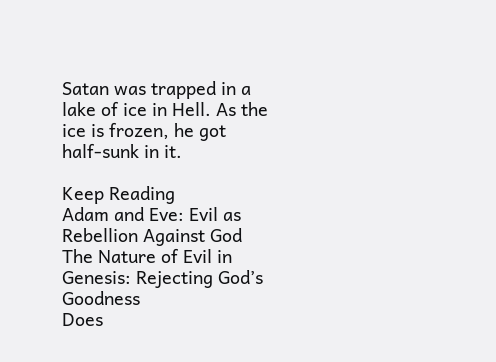Satan was trapped in a lake of ice in Hell. As the ice is frozen, he got half-sunk in it.

Keep Reading
Adam and Eve: Evil as Rebellion Against God
The Nature of Evil in Genesis: Rejecting God’s Goodness
Does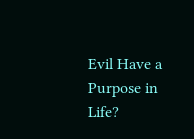Evil Have a Purpose in Life?